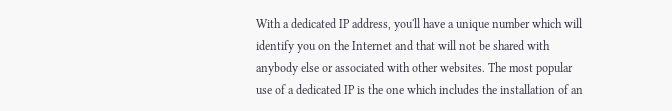With a dedicated IP address, you'll have a unique number which will identify you on the Internet and that will not be shared with anybody else or associated with other websites. The most popular use of a dedicated IP is the one which includes the installation of an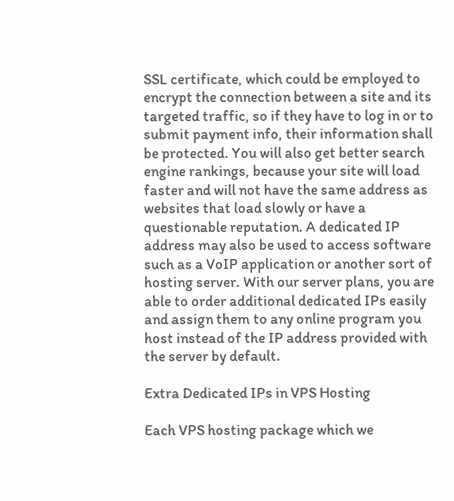SSL certificate, which could be employed to encrypt the connection between a site and its targeted traffic, so if they have to log in or to submit payment info, their information shall be protected. You will also get better search engine rankings, because your site will load faster and will not have the same address as websites that load slowly or have a questionable reputation. A dedicated IP address may also be used to access software such as a VoIP application or another sort of hosting server. With our server plans, you are able to order additional dedicated IPs easily and assign them to any online program you host instead of the IP address provided with the server by default.

Extra Dedicated IPs in VPS Hosting

Each VPS hosting package which we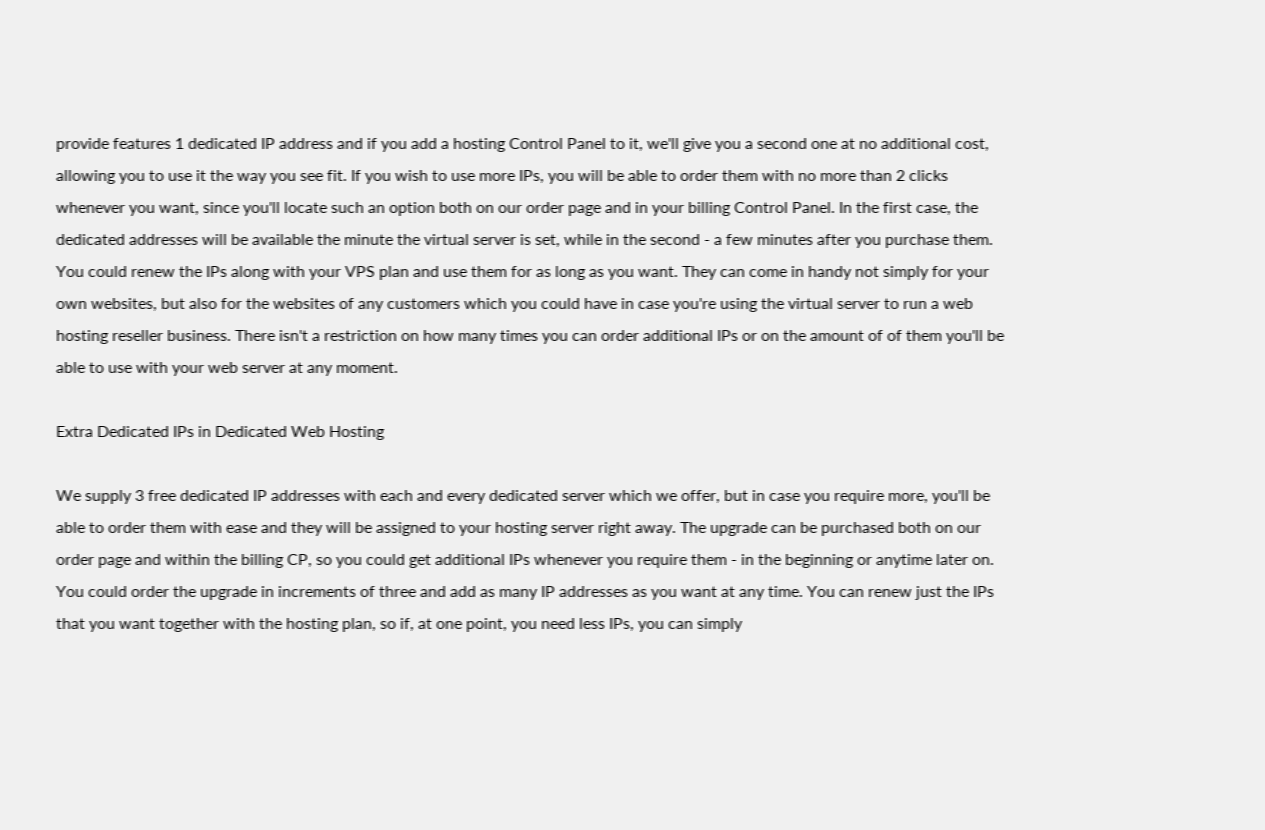provide features 1 dedicated IP address and if you add a hosting Control Panel to it, we'll give you a second one at no additional cost, allowing you to use it the way you see fit. If you wish to use more IPs, you will be able to order them with no more than 2 clicks whenever you want, since you'll locate such an option both on our order page and in your billing Control Panel. In the first case, the dedicated addresses will be available the minute the virtual server is set, while in the second - a few minutes after you purchase them. You could renew the IPs along with your VPS plan and use them for as long as you want. They can come in handy not simply for your own websites, but also for the websites of any customers which you could have in case you're using the virtual server to run a web hosting reseller business. There isn't a restriction on how many times you can order additional IPs or on the amount of of them you'll be able to use with your web server at any moment.

Extra Dedicated IPs in Dedicated Web Hosting

We supply 3 free dedicated IP addresses with each and every dedicated server which we offer, but in case you require more, you'll be able to order them with ease and they will be assigned to your hosting server right away. The upgrade can be purchased both on our order page and within the billing CP, so you could get additional IPs whenever you require them - in the beginning or anytime later on. You could order the upgrade in increments of three and add as many IP addresses as you want at any time. You can renew just the IPs that you want together with the hosting plan, so if, at one point, you need less IPs, you can simply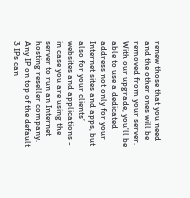renew those that you need and the other ones will be removed from your server. With our upgrade, you'll be able to use a dedicated address not only for your Internet sites and apps, but also for your clients’ websites and applications - in case you are using the server to run an Internet hosting reseller company. Any IP on top of the default 3 IPs can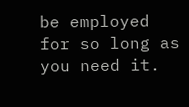be employed for so long as you need it.